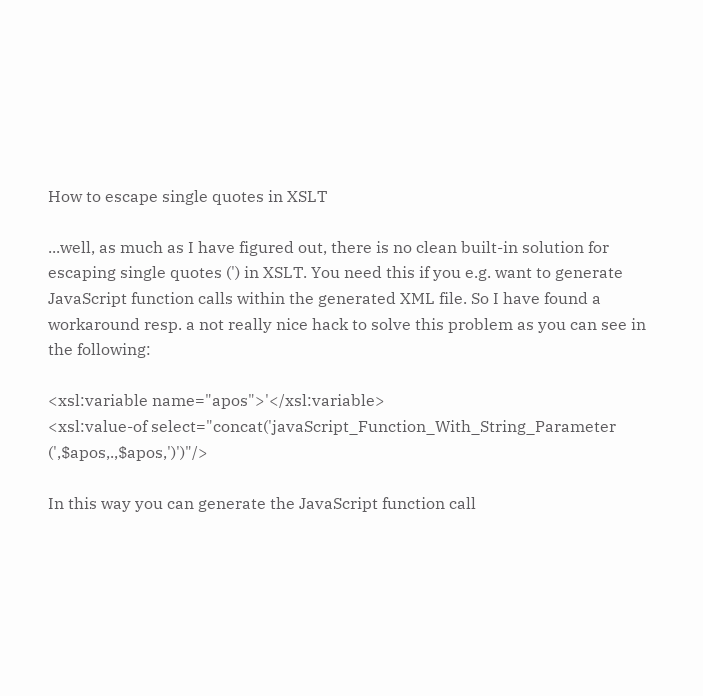How to escape single quotes in XSLT

...well, as much as I have figured out, there is no clean built-in solution for escaping single quotes (') in XSLT. You need this if you e.g. want to generate JavaScript function calls within the generated XML file. So I have found a workaround resp. a not really nice hack to solve this problem as you can see in the following:

<xsl:variable name="apos">'</xsl:variable>
<xsl:value-of select="concat('javaScript_Function_With_String_Parameter (',$apos,.,$apos,')')"/>

In this way you can generate the JavaScript function call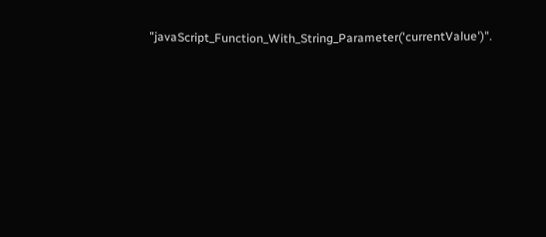"javaScript_Function_With_String_Parameter('currentValue')".